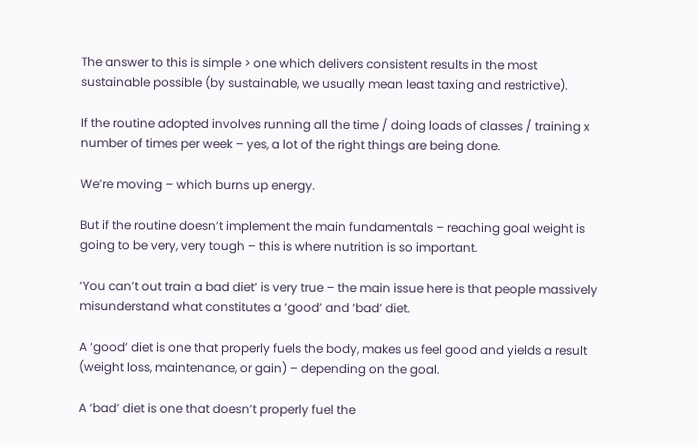The answer to this is simple > one which delivers consistent results in the most sustainable possible (by sustainable, we usually mean least taxing and restrictive).

If the routine adopted involves running all the time / doing loads of classes / training x number of times per week – yes, a lot of the right things are being done.

We’re moving – which burns up energy.

But if the routine doesn’t implement the main fundamentals – reaching goal weight is going to be very, very tough – this is where nutrition is so important.

‘You can’t out train a bad diet’ is very true – the main issue here is that people massively misunderstand what constitutes a ‘good’ and ‘bad’ diet.

A ‘good’ diet is one that properly fuels the body, makes us feel good and yields a result (weight loss, maintenance, or gain) – depending on the goal.

A ‘bad’ diet is one that doesn’t properly fuel the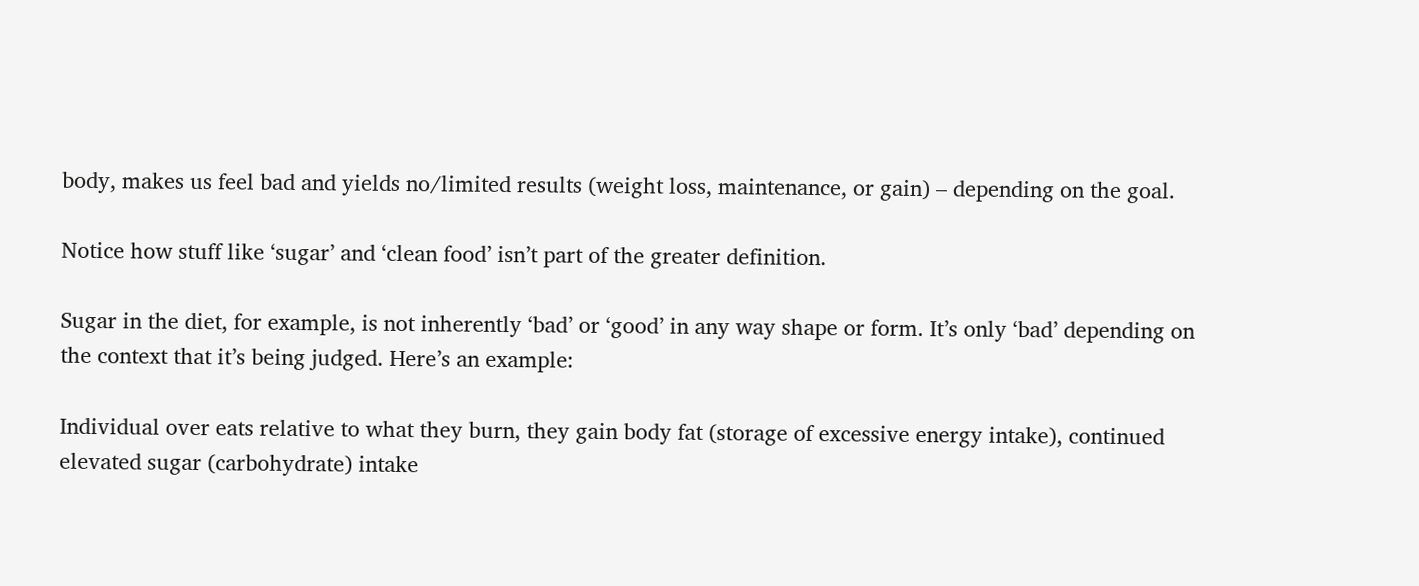body, makes us feel bad and yields no/limited results (weight loss, maintenance, or gain) – depending on the goal.

Notice how stuff like ‘sugar’ and ‘clean food’ isn’t part of the greater definition.

Sugar in the diet, for example, is not inherently ‘bad’ or ‘good’ in any way shape or form. It’s only ‘bad’ depending on the context that it’s being judged. Here’s an example:

Individual over eats relative to what they burn, they gain body fat (storage of excessive energy intake), continued elevated sugar (carbohydrate) intake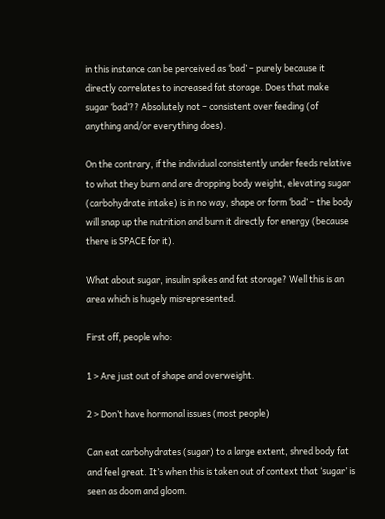in this instance can be perceived as ‘bad’ – purely because it directly correlates to increased fat storage. Does that make sugar ‘bad’?? Absolutely not – consistent over feeding (of anything and/or everything does).

On the contrary, if the individual consistently under feeds relative to what they burn and are dropping body weight, elevating sugar (carbohydrate intake) is in no way, shape or form ‘bad’ – the body will snap up the nutrition and burn it directly for energy (because there is SPACE for it).

What about sugar, insulin spikes and fat storage? Well this is an area which is hugely misrepresented.

First off, people who:

1 > Are just out of shape and overweight.

2 > Don’t have hormonal issues (most people)

Can eat carbohydrates (sugar) to a large extent, shred body fat and feel great. It’s when this is taken out of context that ‘sugar’ is seen as doom and gloom.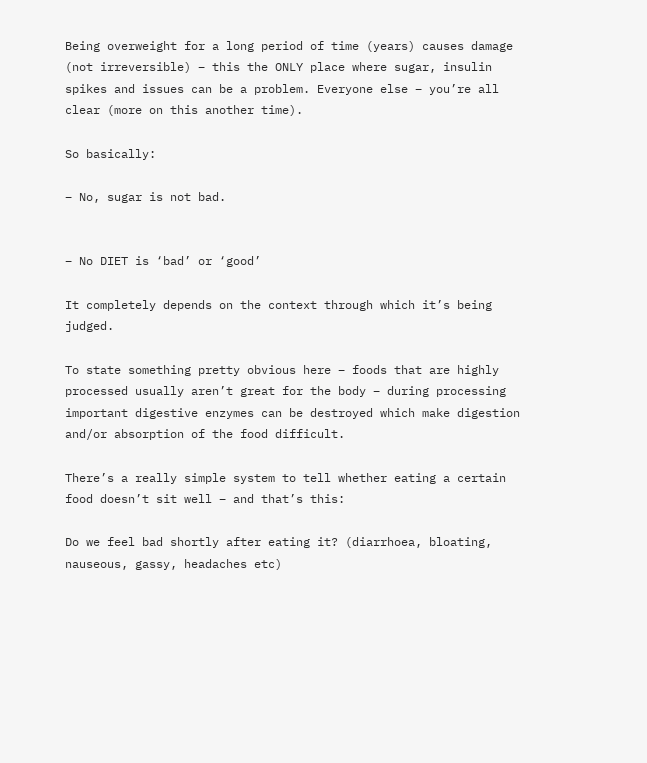Being overweight for a long period of time (years) causes damage (not irreversible) – this the ONLY place where sugar, insulin spikes and issues can be a problem. Everyone else – you’re all clear (more on this another time).

So basically:

– No, sugar is not bad.


– No DIET is ‘bad’ or ‘good’

It completely depends on the context through which it’s being judged.

To state something pretty obvious here – foods that are highly processed usually aren’t great for the body – during processing important digestive enzymes can be destroyed which make digestion and/or absorption of the food difficult.

There’s a really simple system to tell whether eating a certain food doesn’t sit well – and that’s this:

Do we feel bad shortly after eating it? (diarrhoea, bloating, nauseous, gassy, headaches etc)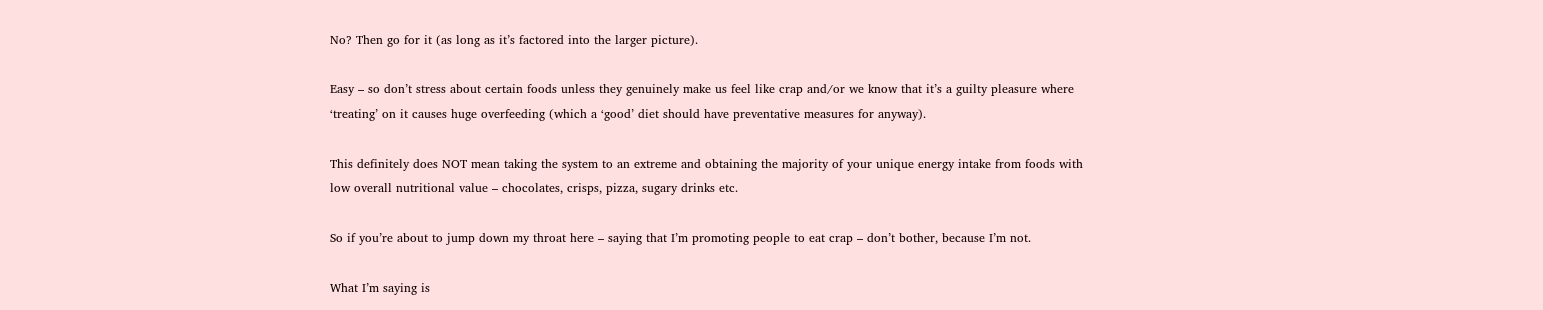No? Then go for it (as long as it’s factored into the larger picture).

Easy – so don’t stress about certain foods unless they genuinely make us feel like crap and/or we know that it’s a guilty pleasure where ‘treating’ on it causes huge overfeeding (which a ‘good’ diet should have preventative measures for anyway).

This definitely does NOT mean taking the system to an extreme and obtaining the majority of your unique energy intake from foods with low overall nutritional value – chocolates, crisps, pizza, sugary drinks etc.

So if you’re about to jump down my throat here – saying that I’m promoting people to eat crap – don’t bother, because I’m not.

What I’m saying is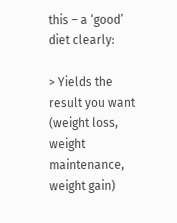this – a ‘good’ diet clearly:

> Yields the result you want (weight loss, weight maintenance, weight gain)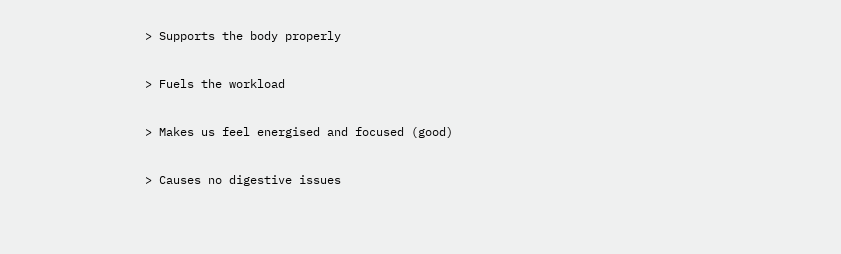> Supports the body properly

> Fuels the workload

> Makes us feel energised and focused (good)

> Causes no digestive issues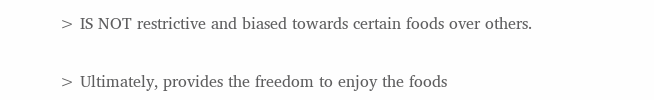> IS NOT restrictive and biased towards certain foods over others.

> Ultimately, provides the freedom to enjoy the foods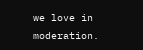we love in moderation.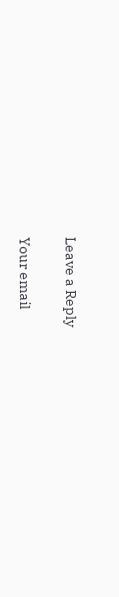Leave a Reply

Your email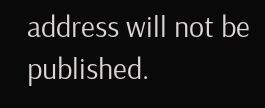address will not be published.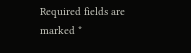Required fields are marked *